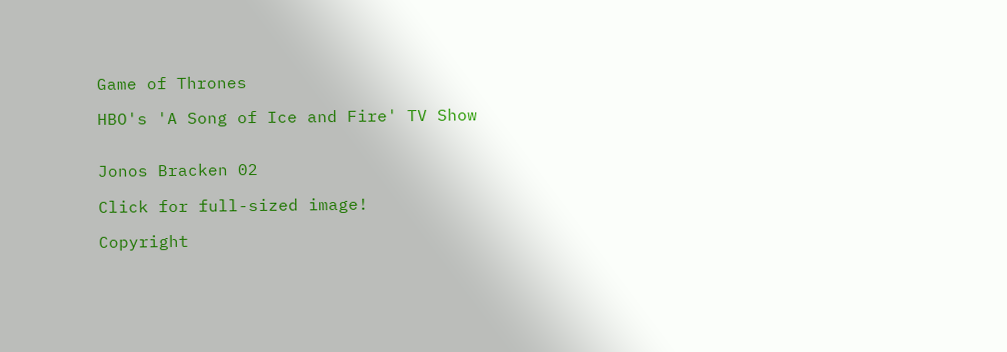Game of Thrones

HBO's 'A Song of Ice and Fire' TV Show


Jonos Bracken 02

Click for full-sized image!

Copyright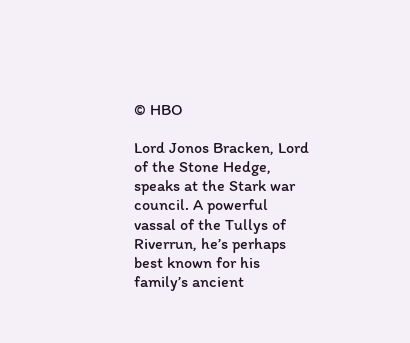© HBO

Lord Jonos Bracken, Lord of the Stone Hedge, speaks at the Stark war council. A powerful vassal of the Tullys of Riverrun, he’s perhaps best known for his family’s ancient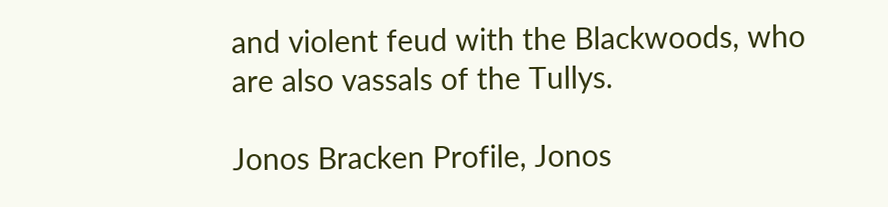and violent feud with the Blackwoods, who are also vassals of the Tullys.

Jonos Bracken Profile, Jonos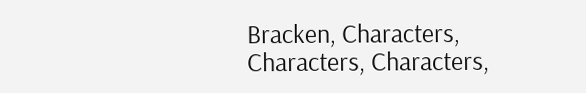Bracken, Characters, Characters, Characters,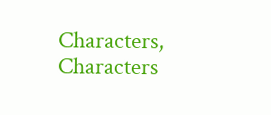Characters, Characters